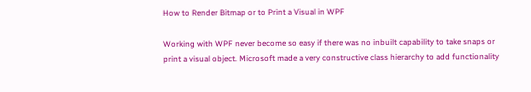How to Render Bitmap or to Print a Visual in WPF

Working with WPF never become so easy if there was no inbuilt capability to take snaps or print a visual object. Microsoft made a very constructive class hierarchy to add functionality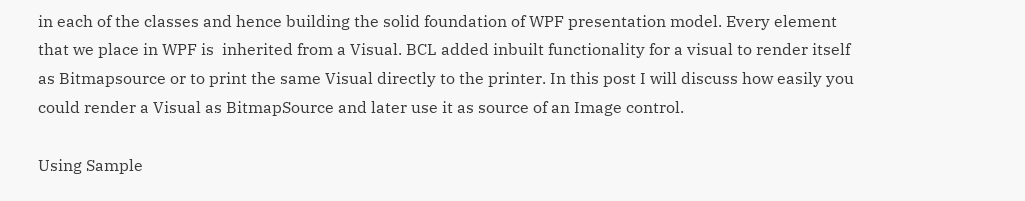in each of the classes and hence building the solid foundation of WPF presentation model. Every element that we place in WPF is  inherited from a Visual. BCL added inbuilt functionality for a visual to render itself as Bitmapsource or to print the same Visual directly to the printer. In this post I will discuss how easily you could render a Visual as BitmapSource and later use it as source of an Image control.

Using Sample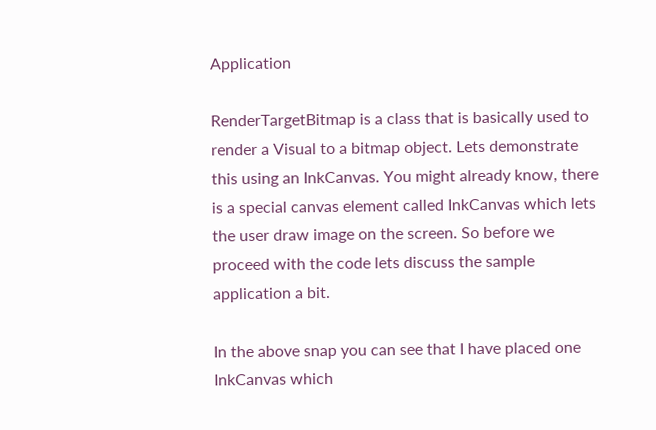Application

RenderTargetBitmap is a class that is basically used to render a Visual to a bitmap object. Lets demonstrate this using an InkCanvas. You might already know, there is a special canvas element called InkCanvas which lets the user draw image on the screen. So before we proceed with the code lets discuss the sample application a bit.

In the above snap you can see that I have placed one InkCanvas which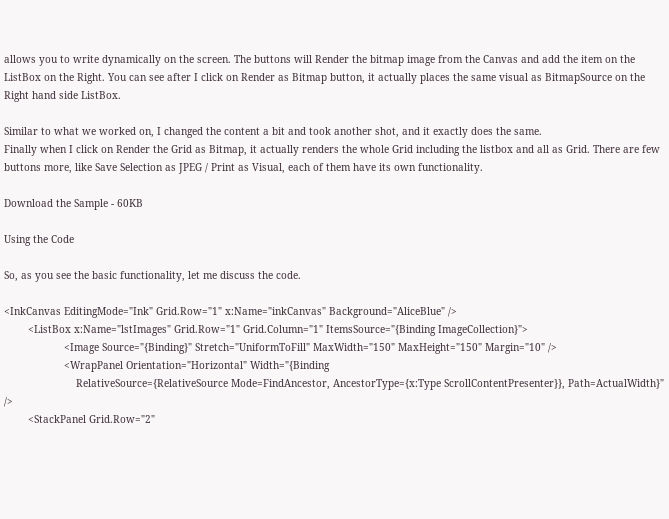allows you to write dynamically on the screen. The buttons will Render the bitmap image from the Canvas and add the item on the ListBox on the Right. You can see after I click on Render as Bitmap button, it actually places the same visual as BitmapSource on the Right hand side ListBox.

Similar to what we worked on, I changed the content a bit and took another shot, and it exactly does the same.
Finally when I click on Render the Grid as Bitmap, it actually renders the whole Grid including the listbox and all as Grid. There are few buttons more, like Save Selection as JPEG / Print as Visual, each of them have its own functionality.

Download the Sample - 60KB

Using the Code

So, as you see the basic functionality, let me discuss the code.

<InkCanvas EditingMode="Ink" Grid.Row="1" x:Name="inkCanvas" Background="AliceBlue" />
        <ListBox x:Name="lstImages" Grid.Row="1" Grid.Column="1" ItemsSource="{Binding ImageCollection}">
                    <Image Source="{Binding}" Stretch="UniformToFill" MaxWidth="150" MaxHeight="150" Margin="10" />
                    <WrapPanel Orientation="Horizontal" Width="{Binding
                        RelativeSource={RelativeSource Mode=FindAncestor, AncestorType={x:Type ScrollContentPresenter}}, Path=ActualWidth}" />
        <StackPanel Grid.Row="2"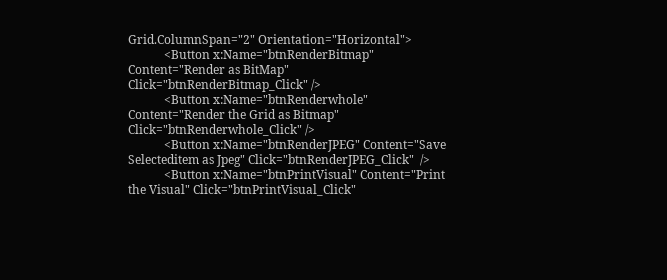Grid.ColumnSpan="2" Orientation="Horizontal">
            <Button x:Name="btnRenderBitmap" Content="Render as BitMap" Click="btnRenderBitmap_Click" />
            <Button x:Name="btnRenderwhole" Content="Render the Grid as Bitmap" Click="btnRenderwhole_Click" />
            <Button x:Name="btnRenderJPEG" Content="Save Selecteditem as Jpeg" Click="btnRenderJPEG_Click"  />
            <Button x:Name="btnPrintVisual" Content="Print the Visual" Click="btnPrintVisual_Click"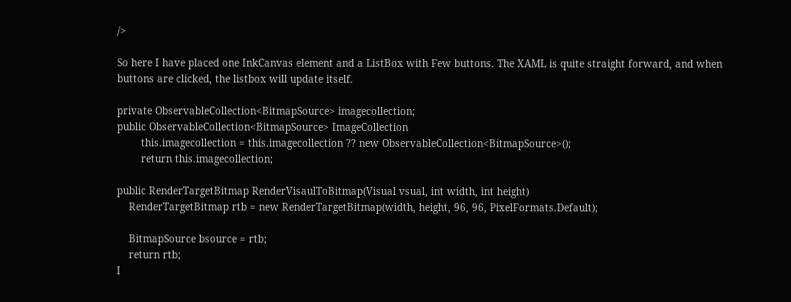/>

So here I have placed one InkCanvas element and a ListBox with Few buttons. The XAML is quite straight forward, and when buttons are clicked, the listbox will update itself.

private ObservableCollection<BitmapSource> imagecollection;
public ObservableCollection<BitmapSource> ImageCollection
        this.imagecollection = this.imagecollection ?? new ObservableCollection<BitmapSource>();
        return this.imagecollection;

public RenderTargetBitmap RenderVisaulToBitmap(Visual vsual, int width, int height)
    RenderTargetBitmap rtb = new RenderTargetBitmap(width, height, 96, 96, PixelFormats.Default);

    BitmapSource bsource = rtb;
    return rtb;
I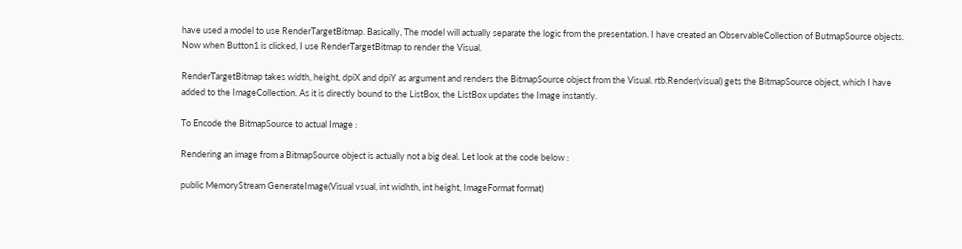have used a model to use RenderTargetBitmap. Basically, The model will actually separate the logic from the presentation. I have created an ObservableCollection of ButmapSource objects. Now when Button1 is clicked, I use RenderTargetBitmap to render the Visual.

RenderTargetBitmap takes width, height, dpiX and dpiY as argument and renders the BitmapSource object from the Visual. rtb.Render(visual) gets the BitmapSource object, which I have added to the ImageCollection. As it is directly bound to the ListBox, the ListBox updates the Image instantly.

To Encode the BitmapSource to actual Image :

Rendering an image from a BitmapSource object is actually not a big deal. Let look at the code below :

public MemoryStream GenerateImage(Visual vsual, int widhth, int height, ImageFormat format)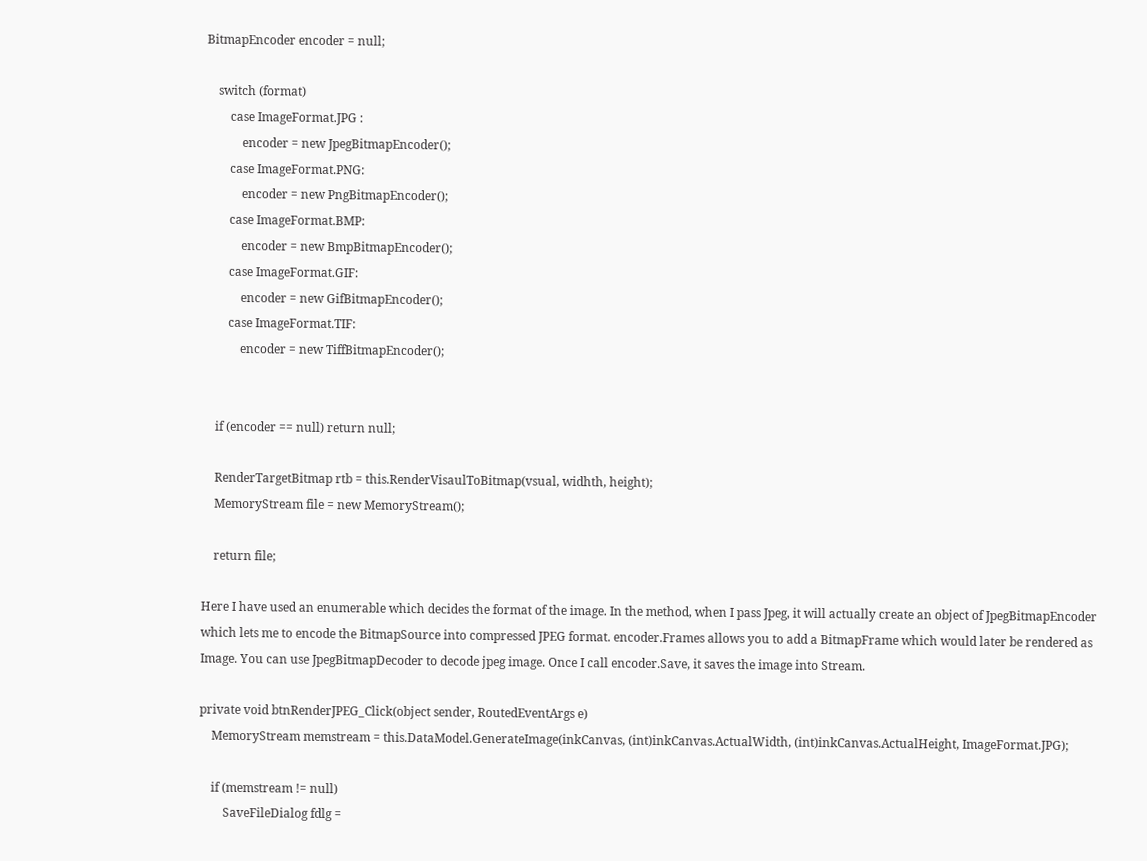BitmapEncoder encoder = null;

    switch (format)
        case ImageFormat.JPG :
            encoder = new JpegBitmapEncoder();
        case ImageFormat.PNG:
            encoder = new PngBitmapEncoder();
        case ImageFormat.BMP:
            encoder = new BmpBitmapEncoder();
        case ImageFormat.GIF:
            encoder = new GifBitmapEncoder();
        case ImageFormat.TIF:
            encoder = new TiffBitmapEncoder();


    if (encoder == null) return null;

    RenderTargetBitmap rtb = this.RenderVisaulToBitmap(vsual, widhth, height);
    MemoryStream file = new MemoryStream();

    return file;

Here I have used an enumerable which decides the format of the image. In the method, when I pass Jpeg, it will actually create an object of JpegBitmapEncoder which lets me to encode the BitmapSource into compressed JPEG format. encoder.Frames allows you to add a BitmapFrame which would later be rendered as Image. You can use JpegBitmapDecoder to decode jpeg image. Once I call encoder.Save, it saves the image into Stream.

private void btnRenderJPEG_Click(object sender, RoutedEventArgs e)
    MemoryStream memstream = this.DataModel.GenerateImage(inkCanvas, (int)inkCanvas.ActualWidth, (int)inkCanvas.ActualHeight, ImageFormat.JPG);

    if (memstream != null)
        SaveFileDialog fdlg =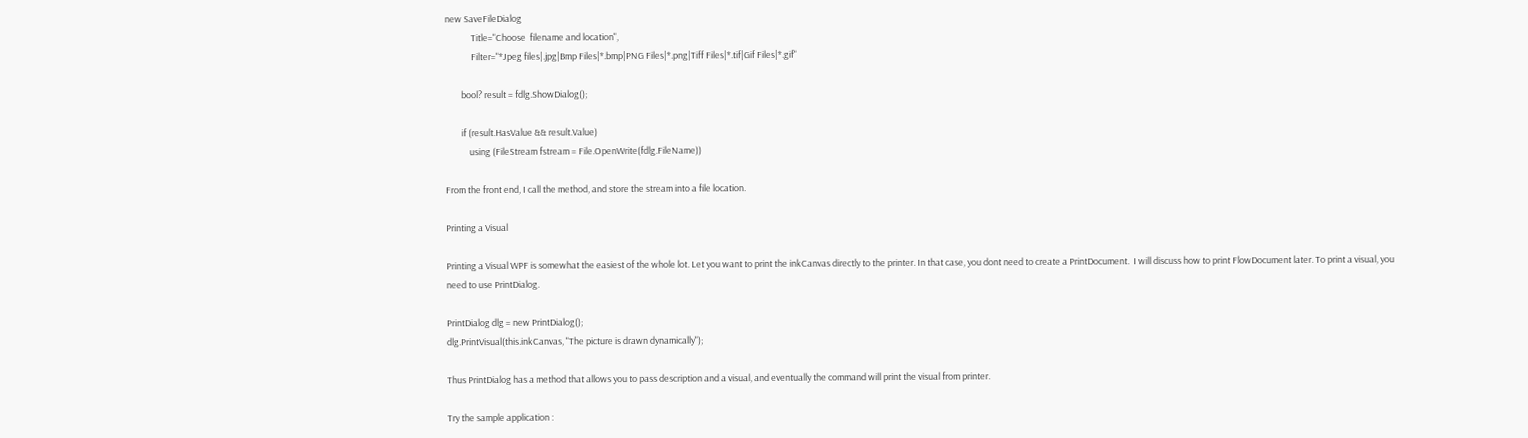new SaveFileDialog
             Title="Choose  filename and location",
             Filter="*Jpeg files|.jpg|Bmp Files|*.bmp|PNG Files|*.png|Tiff Files|*.tif|Gif Files|*.gif"

        bool? result = fdlg.ShowDialog();

        if (result.HasValue && result.Value)
            using (FileStream fstream = File.OpenWrite(fdlg.FileName))

From the front end, I call the method, and store the stream into a file location.

Printing a Visual

Printing a Visual WPF is somewhat the easiest of the whole lot. Let you want to print the inkCanvas directly to the printer. In that case, you dont need to create a PrintDocument.  I will discuss how to print FlowDocument later. To print a visual, you need to use PrintDialog.

PrintDialog dlg = new PrintDialog();
dlg.PrintVisual(this.inkCanvas, "The picture is drawn dynamically");

Thus PrintDialog has a method that allows you to pass description and a visual, and eventually the command will print the visual from printer.

Try the sample application :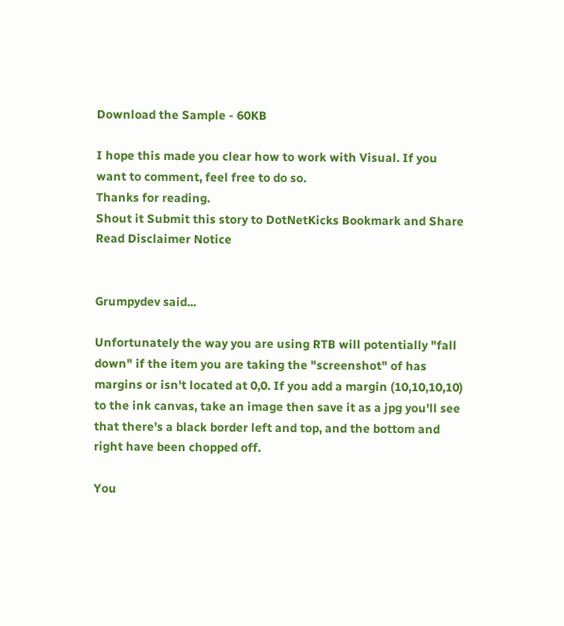Download the Sample - 60KB

I hope this made you clear how to work with Visual. If you want to comment, feel free to do so.
Thanks for reading.
Shout it Submit this story to DotNetKicks Bookmark and Share
Read Disclaimer Notice


Grumpydev said...

Unfortunately the way you are using RTB will potentially "fall down" if the item you are taking the "screenshot" of has margins or isn't located at 0,0. If you add a margin (10,10,10,10) to the ink canvas, take an image then save it as a jpg you'll see that there's a black border left and top, and the bottom and right have been chopped off.

You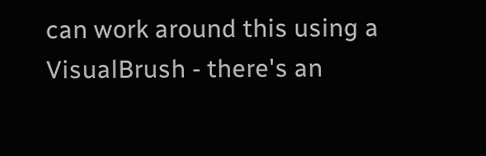can work around this using a VisualBrush - there's an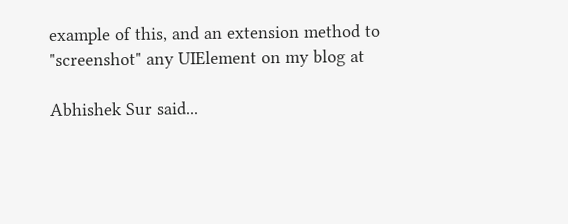example of this, and an extension method to "screenshot" any UIElement on my blog at

Abhishek Sur said...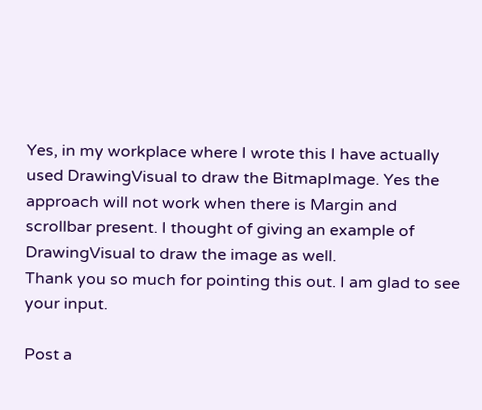Yes, in my workplace where I wrote this I have actually used DrawingVisual to draw the BitmapImage. Yes the approach will not work when there is Margin and scrollbar present. I thought of giving an example of DrawingVisual to draw the image as well.
Thank you so much for pointing this out. I am glad to see your input.

Post a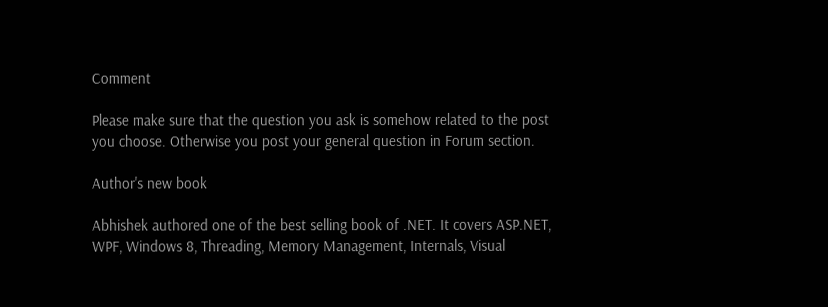Comment

Please make sure that the question you ask is somehow related to the post you choose. Otherwise you post your general question in Forum section.

Author's new book

Abhishek authored one of the best selling book of .NET. It covers ASP.NET, WPF, Windows 8, Threading, Memory Management, Internals, Visual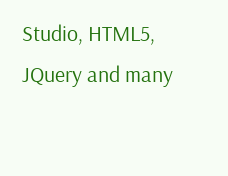Studio, HTML5, JQuery and many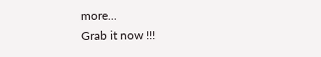more...
Grab it now !!!